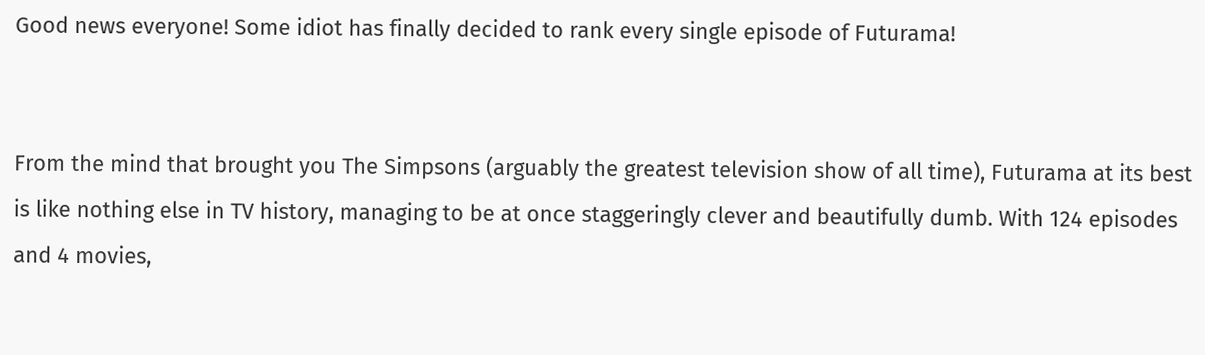Good news everyone! Some idiot has finally decided to rank every single episode of Futurama!


From the mind that brought you The Simpsons (arguably the greatest television show of all time), Futurama at its best is like nothing else in TV history, managing to be at once staggeringly clever and beautifully dumb. With 124 episodes and 4 movies,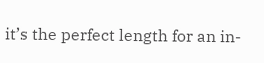it’s the perfect length for an in-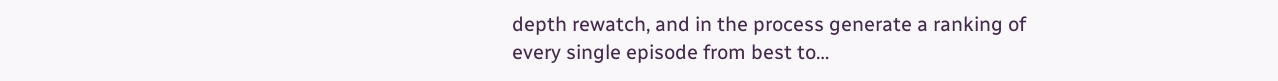depth rewatch, and in the process generate a ranking of every single episode from best to…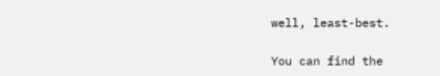well, least-best.

You can find the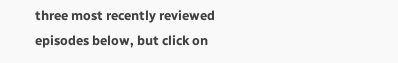three most recently reviewed episodes below, but click on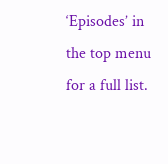‘Episodes’ in the top menu for a full list.